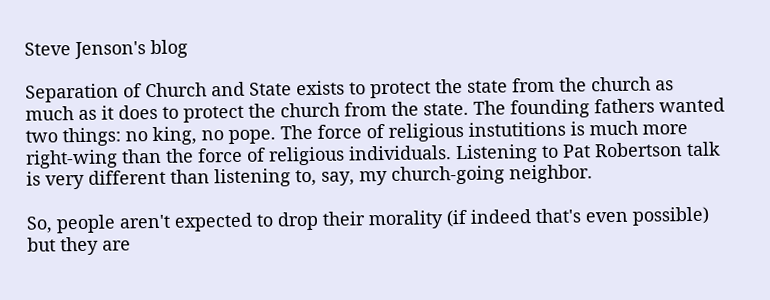Steve Jenson's blog

Separation of Church and State exists to protect the state from the church as much as it does to protect the church from the state. The founding fathers wanted two things: no king, no pope. The force of religious instutitions is much more right-wing than the force of religious individuals. Listening to Pat Robertson talk is very different than listening to, say, my church-going neighbor.

So, people aren't expected to drop their morality (if indeed that's even possible) but they are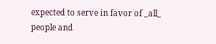expected to serve in favor of _all_ people and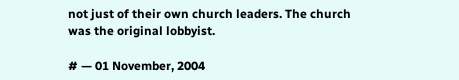not just of their own church leaders. The church was the original lobbyist.

# — 01 November, 2004